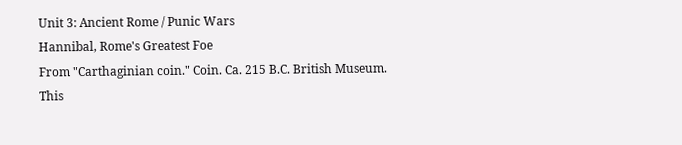Unit 3: Ancient Rome / Punic Wars
Hannibal, Rome's Greatest Foe
From "Carthaginian coin." Coin. Ca. 215 B.C. British Museum.
This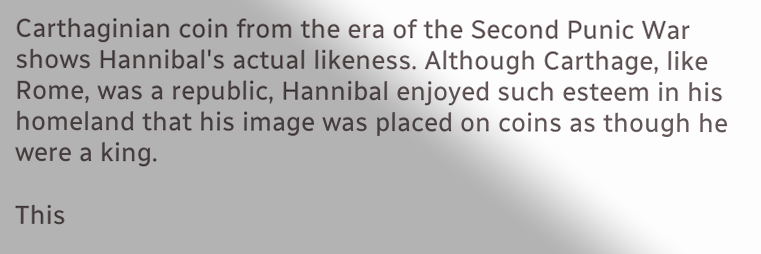Carthaginian coin from the era of the Second Punic War shows Hannibal's actual likeness. Although Carthage, like Rome, was a republic, Hannibal enjoyed such esteem in his homeland that his image was placed on coins as though he were a king.

This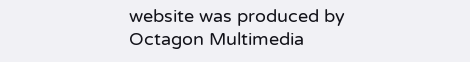website was produced by
Octagon Multimedia